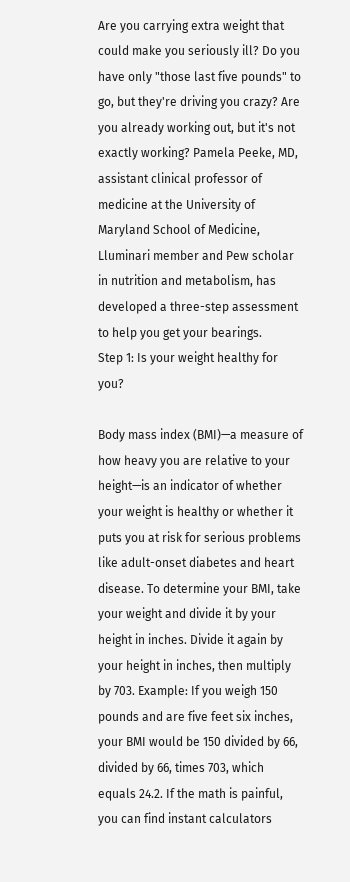Are you carrying extra weight that could make you seriously ill? Do you have only "those last five pounds" to go, but they're driving you crazy? Are you already working out, but it's not exactly working? Pamela Peeke, MD, assistant clinical professor of medicine at the University of Maryland School of Medicine, Lluminari member and Pew scholar in nutrition and metabolism, has developed a three-step assessment to help you get your bearings.
Step 1: Is your weight healthy for you?

Body mass index (BMI)—a measure of how heavy you are relative to your height—is an indicator of whether your weight is healthy or whether it puts you at risk for serious problems like adult-onset diabetes and heart disease. To determine your BMI, take your weight and divide it by your height in inches. Divide it again by your height in inches, then multiply by 703. Example: If you weigh 150 pounds and are five feet six inches, your BMI would be 150 divided by 66, divided by 66, times 703, which equals 24.2. If the math is painful, you can find instant calculators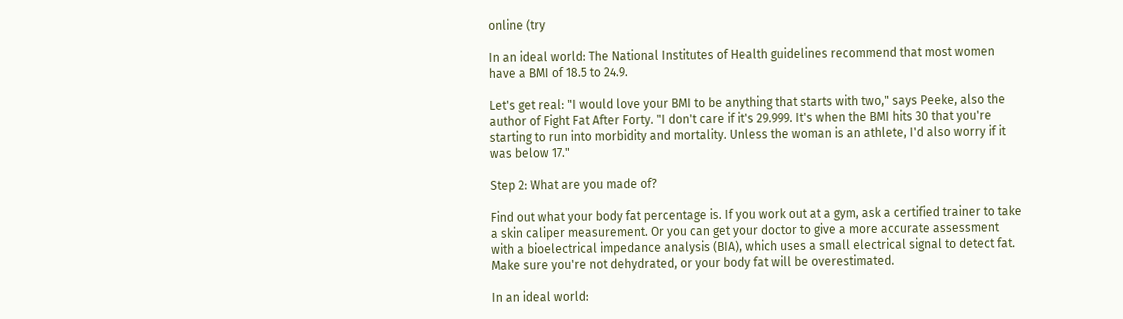online (try

In an ideal world: The National Institutes of Health guidelines recommend that most women have a BMI of 18.5 to 24.9.

Let's get real: "I would love your BMI to be anything that starts with two," says Peeke, also the author of Fight Fat After Forty. "I don't care if it's 29.999. It's when the BMI hits 30 that you're starting to run into morbidity and mortality. Unless the woman is an athlete, I'd also worry if it was below 17."

Step 2: What are you made of?

Find out what your body fat percentage is. If you work out at a gym, ask a certified trainer to take a skin caliper measurement. Or you can get your doctor to give a more accurate assessment with a bioelectrical impedance analysis (BIA), which uses a small electrical signal to detect fat. Make sure you're not dehydrated, or your body fat will be overestimated.

In an ideal world: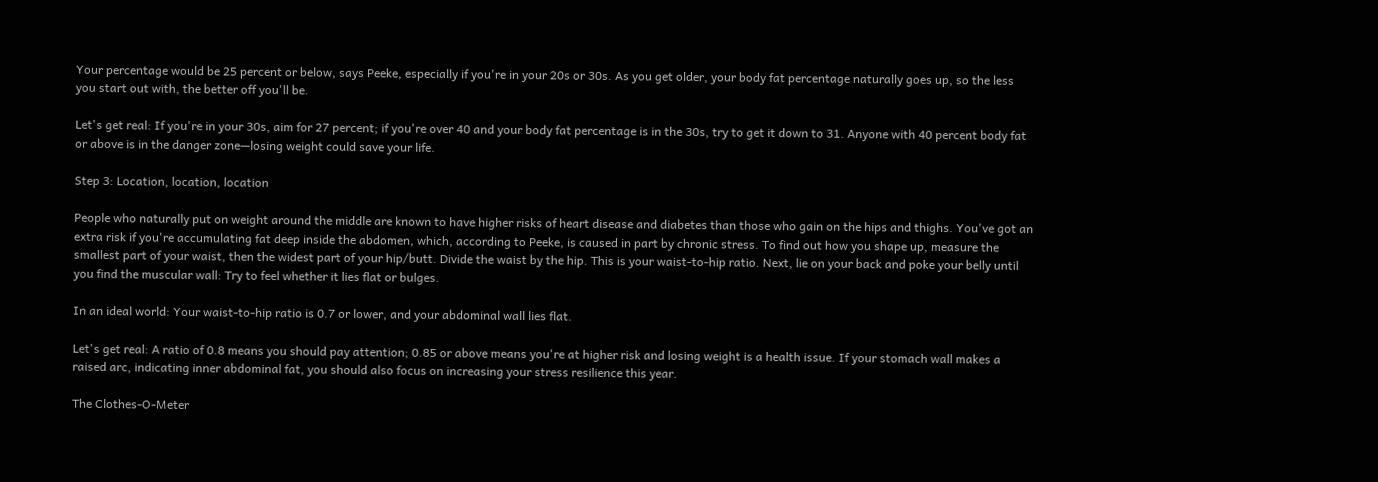Your percentage would be 25 percent or below, says Peeke, especially if you're in your 20s or 30s. As you get older, your body fat percentage naturally goes up, so the less you start out with, the better off you'll be.

Let's get real: If you're in your 30s, aim for 27 percent; if you're over 40 and your body fat percentage is in the 30s, try to get it down to 31. Anyone with 40 percent body fat or above is in the danger zone—losing weight could save your life.

Step 3: Location, location, location

People who naturally put on weight around the middle are known to have higher risks of heart disease and diabetes than those who gain on the hips and thighs. You've got an extra risk if you're accumulating fat deep inside the abdomen, which, according to Peeke, is caused in part by chronic stress. To find out how you shape up, measure the smallest part of your waist, then the widest part of your hip/butt. Divide the waist by the hip. This is your waist-to-hip ratio. Next, lie on your back and poke your belly until you find the muscular wall: Try to feel whether it lies flat or bulges.

In an ideal world: Your waist-to-hip ratio is 0.7 or lower, and your abdominal wall lies flat.

Let's get real: A ratio of 0.8 means you should pay attention; 0.85 or above means you're at higher risk and losing weight is a health issue. If your stomach wall makes a raised arc, indicating inner abdominal fat, you should also focus on increasing your stress resilience this year.

The Clothes-O-Meter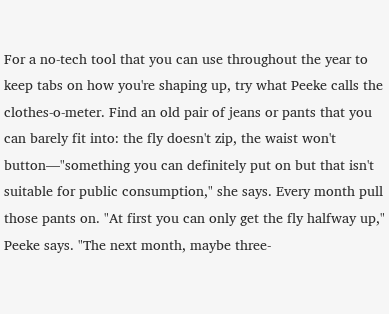For a no-tech tool that you can use throughout the year to keep tabs on how you're shaping up, try what Peeke calls the clothes-o-meter. Find an old pair of jeans or pants that you can barely fit into: the fly doesn't zip, the waist won't button—"something you can definitely put on but that isn't suitable for public consumption," she says. Every month pull those pants on. "At first you can only get the fly halfway up," Peeke says. "The next month, maybe three-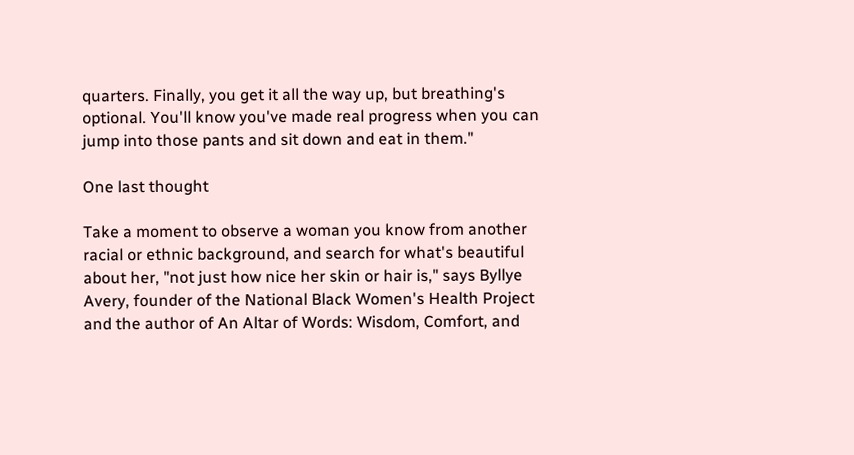quarters. Finally, you get it all the way up, but breathing's optional. You'll know you've made real progress when you can jump into those pants and sit down and eat in them."

One last thought

Take a moment to observe a woman you know from another racial or ethnic background, and search for what's beautiful about her, "not just how nice her skin or hair is," says Byllye Avery, founder of the National Black Women's Health Project and the author of An Altar of Words: Wisdom, Comfort, and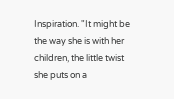Inspiration. "It might be the way she is with her children, the little twist she puts on a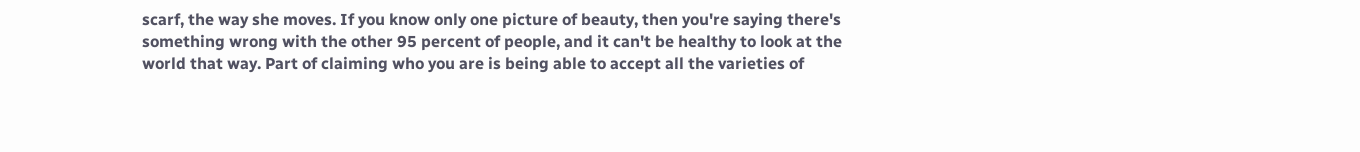scarf, the way she moves. If you know only one picture of beauty, then you're saying there's something wrong with the other 95 percent of people, and it can't be healthy to look at the world that way. Part of claiming who you are is being able to accept all the varieties of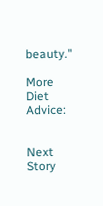beauty."

More Diet Advice:


Next Story